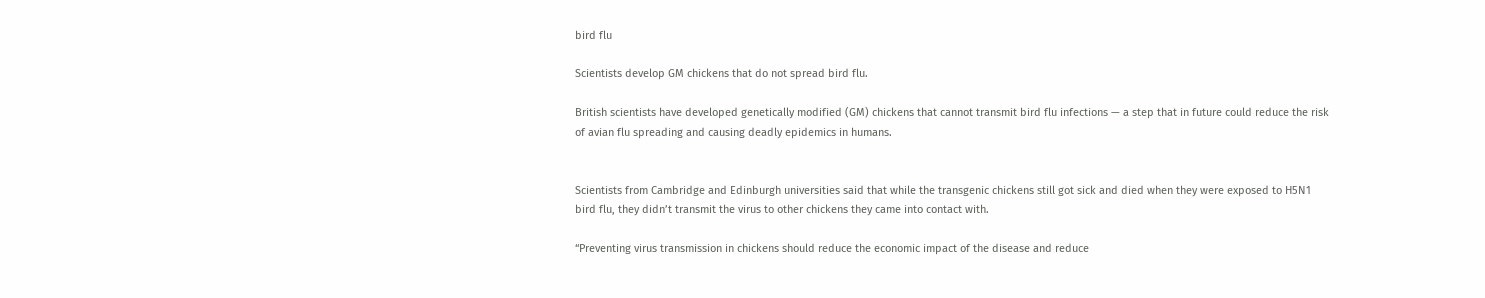bird flu

Scientists develop GM chickens that do not spread bird flu.

British scientists have developed genetically modified (GM) chickens that cannot transmit bird flu infections — a step that in future could reduce the risk of avian flu spreading and causing deadly epidemics in humans.


Scientists from Cambridge and Edinburgh universities said that while the transgenic chickens still got sick and died when they were exposed to H5N1 bird flu, they didn’t transmit the virus to other chickens they came into contact with.

“Preventing virus transmission in chickens should reduce the economic impact of the disease and reduce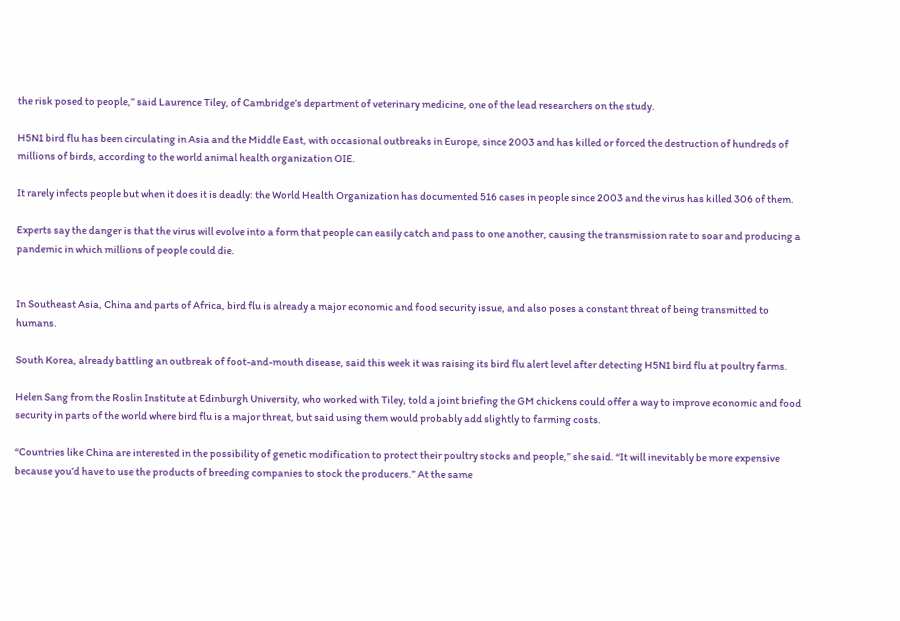the risk posed to people,” said Laurence Tiley, of Cambridge’s department of veterinary medicine, one of the lead researchers on the study.

H5N1 bird flu has been circulating in Asia and the Middle East, with occasional outbreaks in Europe, since 2003 and has killed or forced the destruction of hundreds of millions of birds, according to the world animal health organization OIE.

It rarely infects people but when it does it is deadly: the World Health Organization has documented 516 cases in people since 2003 and the virus has killed 306 of them.

Experts say the danger is that the virus will evolve into a form that people can easily catch and pass to one another, causing the transmission rate to soar and producing a pandemic in which millions of people could die.


In Southeast Asia, China and parts of Africa, bird flu is already a major economic and food security issue, and also poses a constant threat of being transmitted to humans.

South Korea, already battling an outbreak of foot-and-mouth disease, said this week it was raising its bird flu alert level after detecting H5N1 bird flu at poultry farms.

Helen Sang from the Roslin Institute at Edinburgh University, who worked with Tiley, told a joint briefing the GM chickens could offer a way to improve economic and food security in parts of the world where bird flu is a major threat, but said using them would probably add slightly to farming costs.

“Countries like China are interested in the possibility of genetic modification to protect their poultry stocks and people,” she said. “It will inevitably be more expensive because you’d have to use the products of breeding companies to stock the producers.” At the same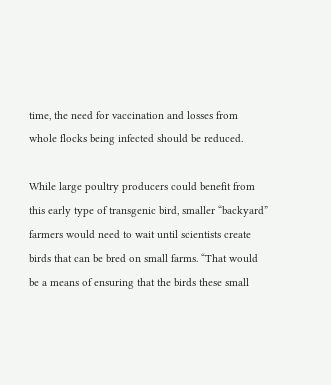time, the need for vaccination and losses from whole flocks being infected should be reduced.

While large poultry producers could benefit from this early type of transgenic bird, smaller “backyard” farmers would need to wait until scientists create birds that can be bred on small farms. “That would be a means of ensuring that the birds these small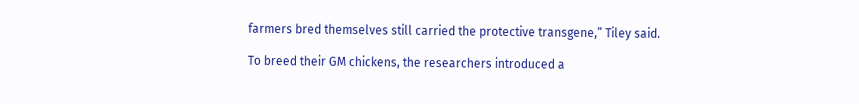farmers bred themselves still carried the protective transgene,” Tiley said.

To breed their GM chickens, the researchers introduced a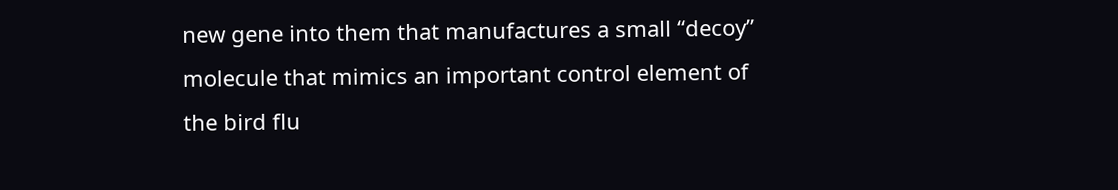new gene into them that manufactures a small “decoy” molecule that mimics an important control element of the bird flu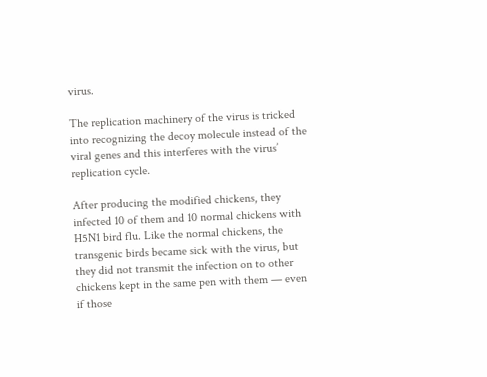virus.

The replication machinery of the virus is tricked into recognizing the decoy molecule instead of the viral genes and this interferes with the virus’ replication cycle.

After producing the modified chickens, they infected 10 of them and 10 normal chickens with H5N1 bird flu. Like the normal chickens, the transgenic birds became sick with the virus, but they did not transmit the infection on to other chickens kept in the same pen with them — even if those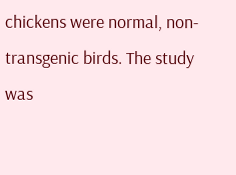chickens were normal, non-transgenic birds. The study was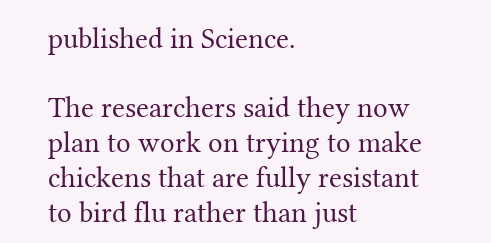published in Science.

The researchers said they now plan to work on trying to make chickens that are fully resistant to bird flu rather than just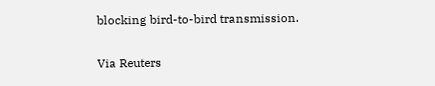blocking bird-to-bird transmission.

Via Reuters